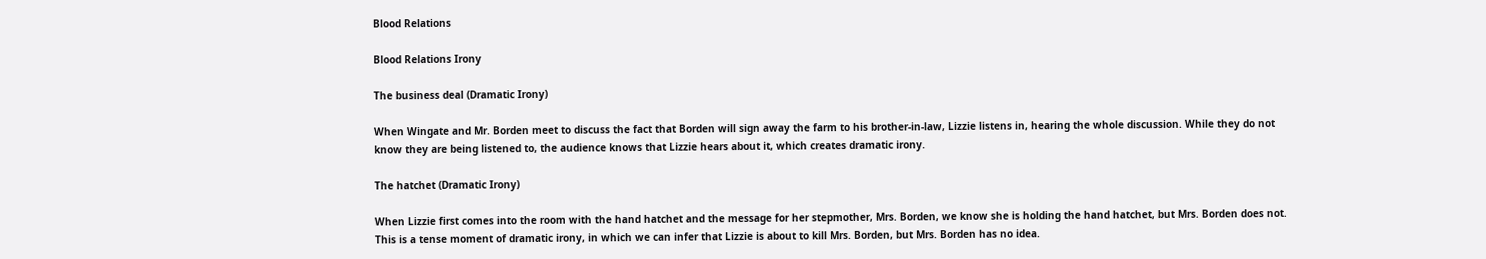Blood Relations

Blood Relations Irony

The business deal (Dramatic Irony)

When Wingate and Mr. Borden meet to discuss the fact that Borden will sign away the farm to his brother-in-law, Lizzie listens in, hearing the whole discussion. While they do not know they are being listened to, the audience knows that Lizzie hears about it, which creates dramatic irony.

The hatchet (Dramatic Irony)

When Lizzie first comes into the room with the hand hatchet and the message for her stepmother, Mrs. Borden, we know she is holding the hand hatchet, but Mrs. Borden does not. This is a tense moment of dramatic irony, in which we can infer that Lizzie is about to kill Mrs. Borden, but Mrs. Borden has no idea.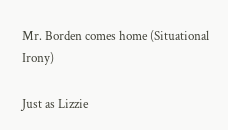Mr. Borden comes home (Situational Irony)

Just as Lizzie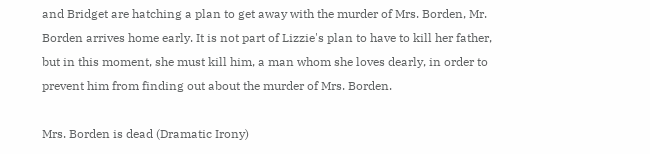and Bridget are hatching a plan to get away with the murder of Mrs. Borden, Mr. Borden arrives home early. It is not part of Lizzie's plan to have to kill her father, but in this moment, she must kill him, a man whom she loves dearly, in order to prevent him from finding out about the murder of Mrs. Borden.

Mrs. Borden is dead (Dramatic Irony)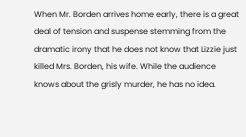When Mr. Borden arrives home early, there is a great deal of tension and suspense stemming from the dramatic irony that he does not know that Lizzie just killed Mrs. Borden, his wife. While the audience knows about the grisly murder, he has no idea.